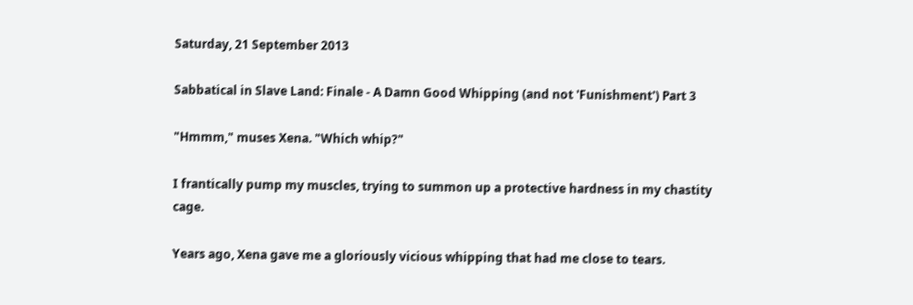Saturday, 21 September 2013

Sabbatical in Slave Land: Finale - A Damn Good Whipping (and not 'Funishment') Part 3

"Hmmm," muses Xena. "Which whip?"

I frantically pump my muscles, trying to summon up a protective hardness in my chastity cage.

Years ago, Xena gave me a gloriously vicious whipping that had me close to tears.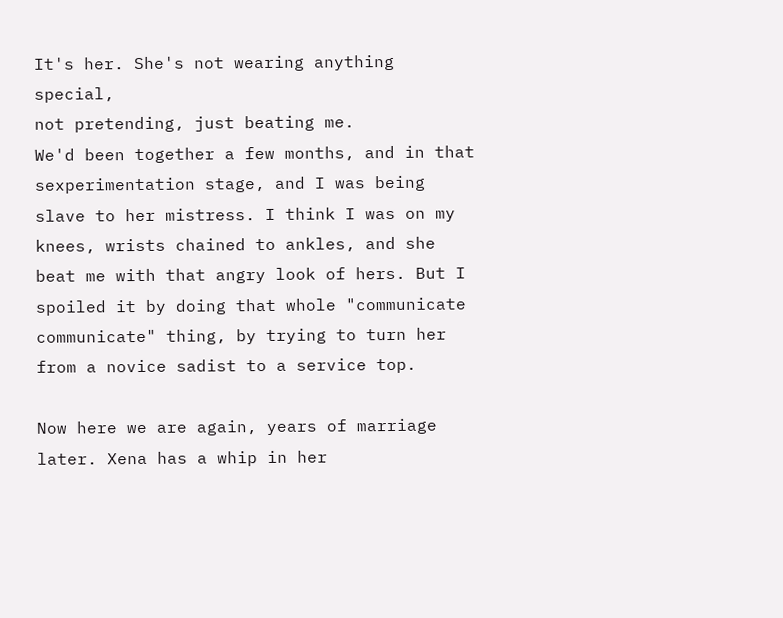It's her. She's not wearing anything special,
not pretending, just beating me.
We'd been together a few months, and in that sexperimentation stage, and I was being slave to her mistress. I think I was on my knees, wrists chained to ankles, and she beat me with that angry look of hers. But I spoiled it by doing that whole "communicate communicate" thing, by trying to turn her from a novice sadist to a service top.

Now here we are again, years of marriage later. Xena has a whip in her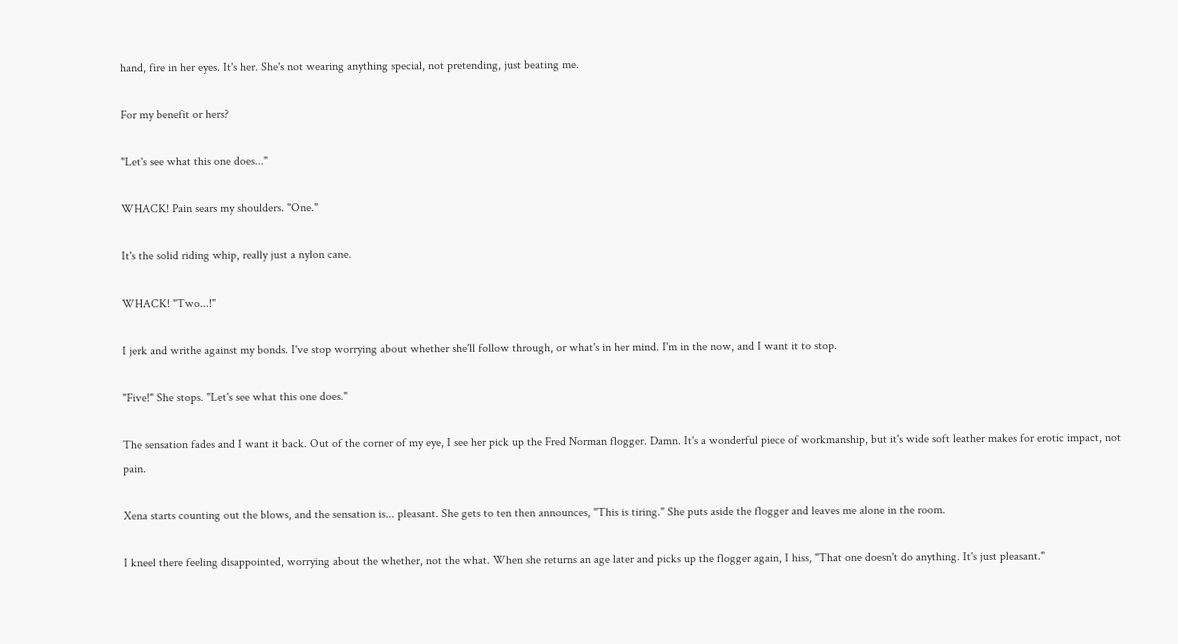hand, fire in her eyes. It's her. She's not wearing anything special, not pretending, just beating me.

For my benefit or hers?

"Let's see what this one does..."

WHACK! Pain sears my shoulders. "One."

It's the solid riding whip, really just a nylon cane.

WHACK! "Two...!"

I jerk and writhe against my bonds. I've stop worrying about whether she'll follow through, or what's in her mind. I'm in the now, and I want it to stop.

"Five!" She stops. "Let's see what this one does."

The sensation fades and I want it back. Out of the corner of my eye, I see her pick up the Fred Norman flogger. Damn. It's a wonderful piece of workmanship, but it's wide soft leather makes for erotic impact, not pain.

Xena starts counting out the blows, and the sensation is... pleasant. She gets to ten then announces, "This is tiring." She puts aside the flogger and leaves me alone in the room.

I kneel there feeling disappointed, worrying about the whether, not the what. When she returns an age later and picks up the flogger again, I hiss, "That one doesn't do anything. It's just pleasant."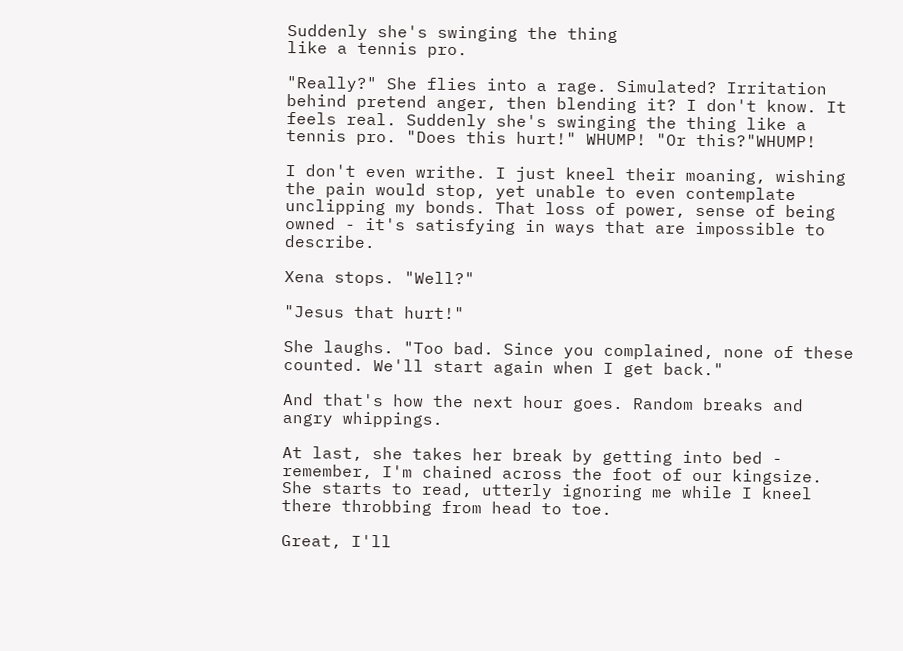Suddenly she's swinging the thing
like a tennis pro.

"Really?" She flies into a rage. Simulated? Irritation behind pretend anger, then blending it? I don't know. It feels real. Suddenly she's swinging the thing like a tennis pro. "Does this hurt!" WHUMP! "Or this?"WHUMP!

I don't even writhe. I just kneel their moaning, wishing the pain would stop, yet unable to even contemplate unclipping my bonds. That loss of power, sense of being owned - it's satisfying in ways that are impossible to describe.

Xena stops. "Well?"

"Jesus that hurt!"

She laughs. "Too bad. Since you complained, none of these counted. We'll start again when I get back."

And that's how the next hour goes. Random breaks and angry whippings.

At last, she takes her break by getting into bed - remember, I'm chained across the foot of our kingsize. She starts to read, utterly ignoring me while I kneel there throbbing from head to toe.

Great, I'll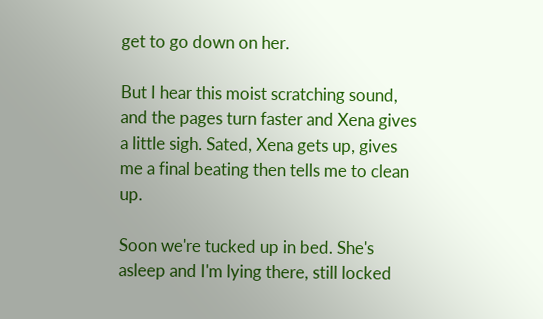get to go down on her.

But I hear this moist scratching sound, and the pages turn faster and Xena gives a little sigh. Sated, Xena gets up, gives me a final beating then tells me to clean up.

Soon we're tucked up in bed. She's asleep and I'm lying there, still locked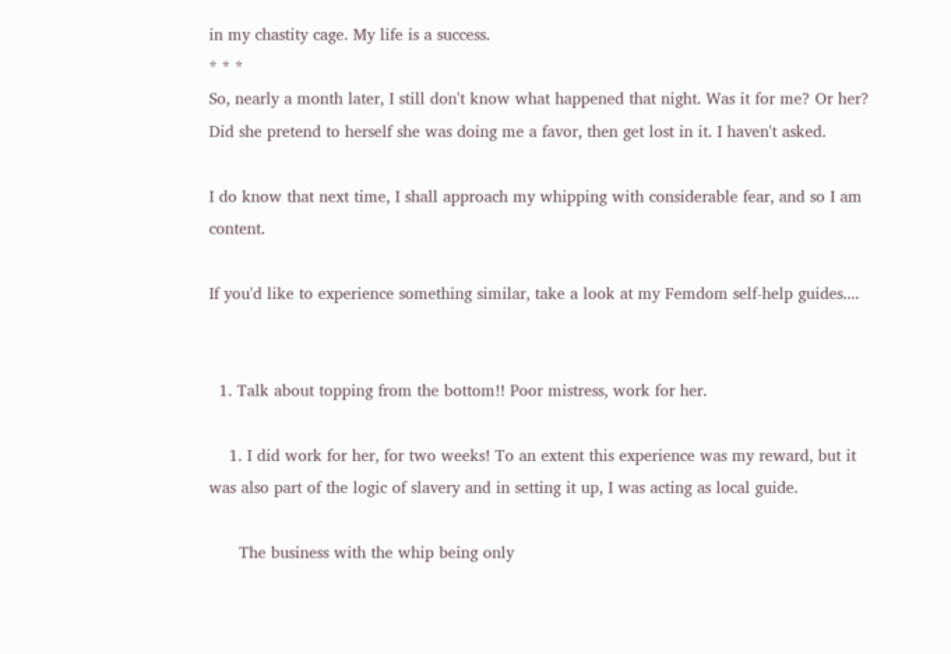in my chastity cage. My life is a success.
* * *
So, nearly a month later, I still don't know what happened that night. Was it for me? Or her? Did she pretend to herself she was doing me a favor, then get lost in it. I haven't asked.

I do know that next time, I shall approach my whipping with considerable fear, and so I am content.

If you'd like to experience something similar, take a look at my Femdom self-help guides....


  1. Talk about topping from the bottom!! Poor mistress, work for her.

    1. I did work for her, for two weeks! To an extent this experience was my reward, but it was also part of the logic of slavery and in setting it up, I was acting as local guide.

      The business with the whip being only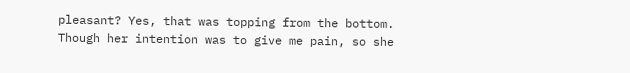pleasant? Yes, that was topping from the bottom. Though her intention was to give me pain, so she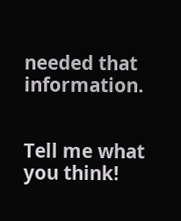needed that information.


Tell me what you think!